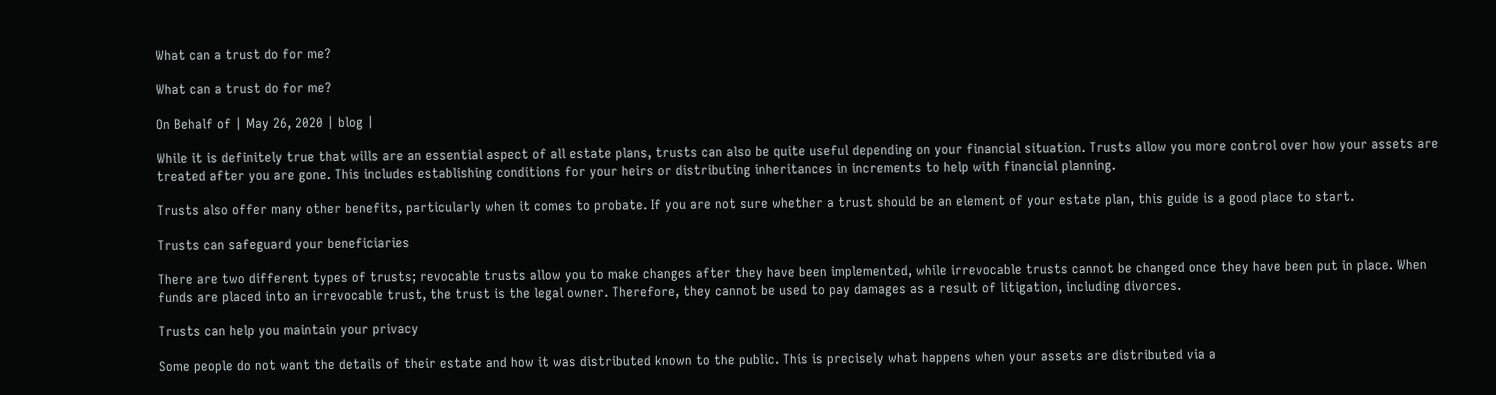What can a trust do for me?

What can a trust do for me?

On Behalf of | May 26, 2020 | blog |

While it is definitely true that wills are an essential aspect of all estate plans, trusts can also be quite useful depending on your financial situation. Trusts allow you more control over how your assets are treated after you are gone. This includes establishing conditions for your heirs or distributing inheritances in increments to help with financial planning.

Trusts also offer many other benefits, particularly when it comes to probate. If you are not sure whether a trust should be an element of your estate plan, this guide is a good place to start.

Trusts can safeguard your beneficiaries

There are two different types of trusts; revocable trusts allow you to make changes after they have been implemented, while irrevocable trusts cannot be changed once they have been put in place. When funds are placed into an irrevocable trust, the trust is the legal owner. Therefore, they cannot be used to pay damages as a result of litigation, including divorces.

Trusts can help you maintain your privacy

Some people do not want the details of their estate and how it was distributed known to the public. This is precisely what happens when your assets are distributed via a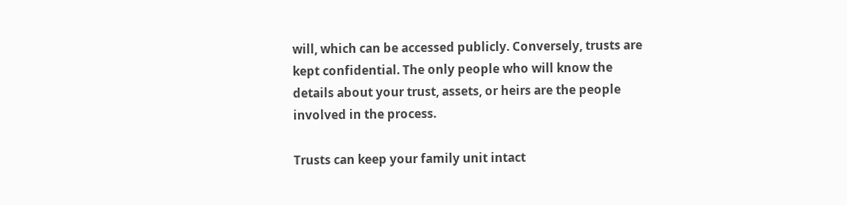will, which can be accessed publicly. Conversely, trusts are kept confidential. The only people who will know the details about your trust, assets, or heirs are the people involved in the process.

Trusts can keep your family unit intact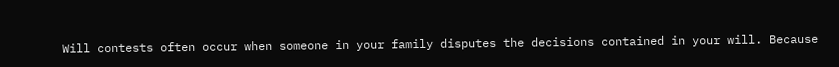Will contests often occur when someone in your family disputes the decisions contained in your will. Because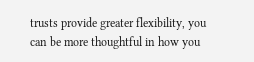trusts provide greater flexibility, you can be more thoughtful in how you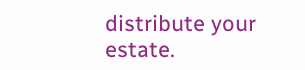distribute your estate.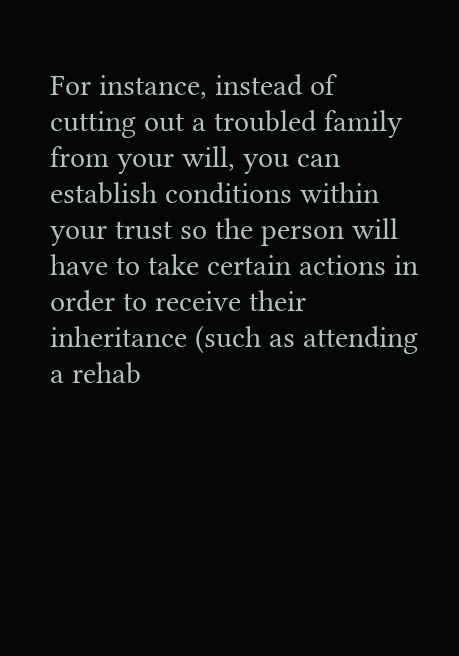For instance, instead of cutting out a troubled family from your will, you can establish conditions within your trust so the person will have to take certain actions in order to receive their inheritance (such as attending a rehab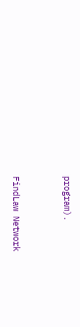program).


FindLaw Network